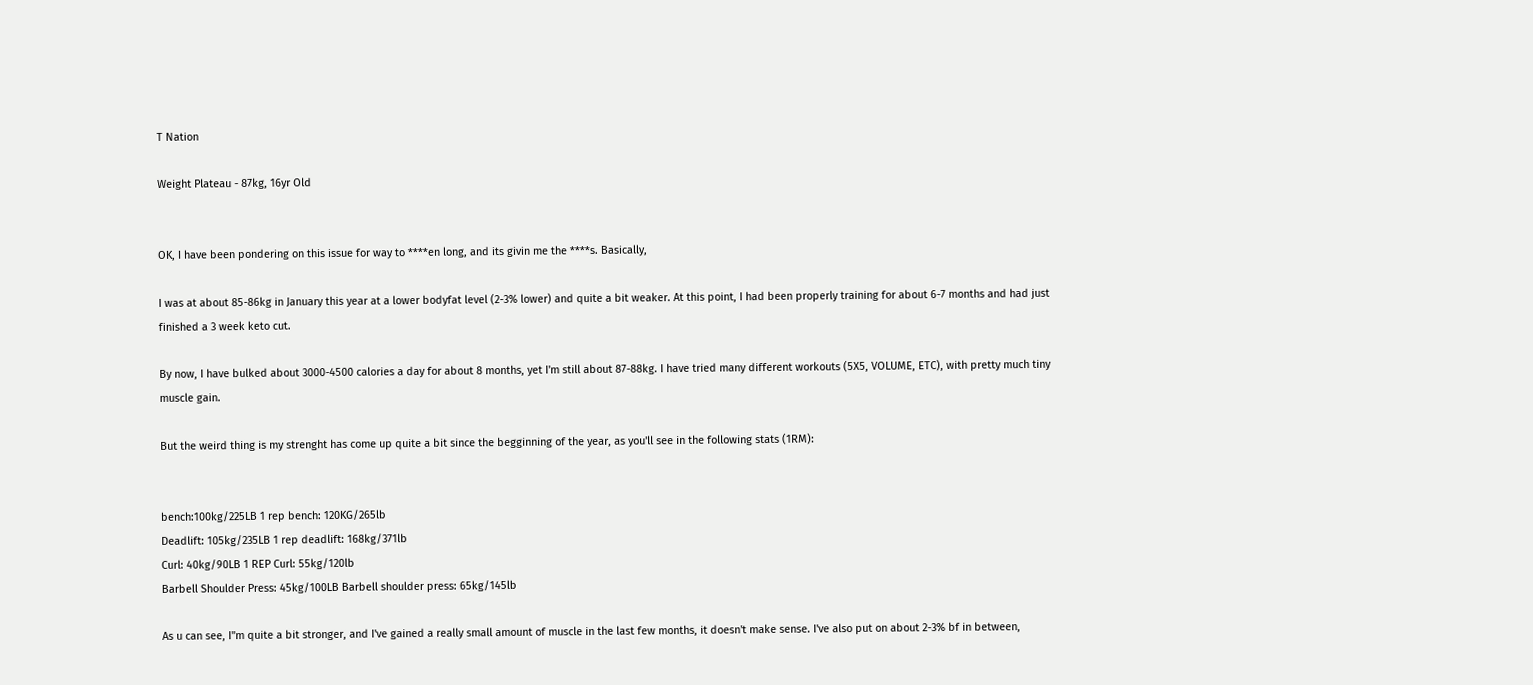T Nation

Weight Plateau - 87kg, 16yr Old


OK, I have been pondering on this issue for way to ****en long, and its givin me the ****s. Basically,

I was at about 85-86kg in January this year at a lower bodyfat level (2-3% lower) and quite a bit weaker. At this point, I had been properly training for about 6-7 months and had just finished a 3 week keto cut.

By now, I have bulked about 3000-4500 calories a day for about 8 months, yet I'm still about 87-88kg. I have tried many different workouts (5X5, VOLUME, ETC), with pretty much tiny muscle gain.

But the weird thing is my strenght has come up quite a bit since the begginning of the year, as you'll see in the following stats (1RM):


bench:100kg/225LB 1 rep bench: 120KG/265lb
Deadlift: 105kg/235LB 1 rep deadlift: 168kg/371lb
Curl: 40kg/90LB 1 REP Curl: 55kg/120lb
Barbell Shoulder Press: 45kg/100LB Barbell shoulder press: 65kg/145lb

As u can see, I"m quite a bit stronger, and I've gained a really small amount of muscle in the last few months, it doesn't make sense. I've also put on about 2-3% bf in between,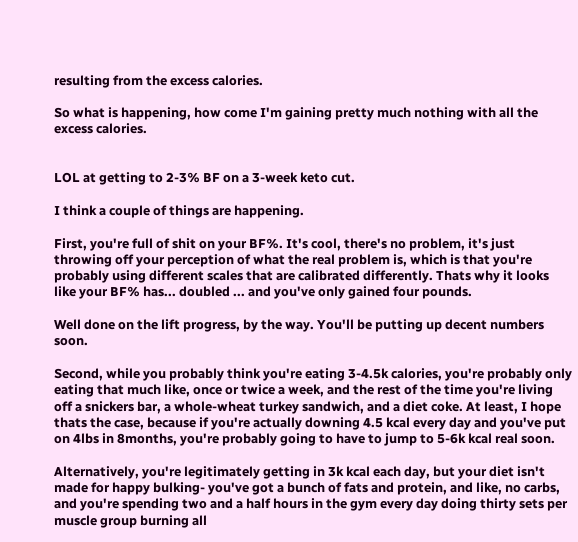resulting from the excess calories.

So what is happening, how come I'm gaining pretty much nothing with all the excess calories.


LOL at getting to 2-3% BF on a 3-week keto cut.

I think a couple of things are happening.

First, you're full of shit on your BF%. It's cool, there's no problem, it's just throwing off your perception of what the real problem is, which is that you're probably using different scales that are calibrated differently. Thats why it looks like your BF% has... doubled ... and you've only gained four pounds.

Well done on the lift progress, by the way. You'll be putting up decent numbers soon.

Second, while you probably think you're eating 3-4.5k calories, you're probably only eating that much like, once or twice a week, and the rest of the time you're living off a snickers bar, a whole-wheat turkey sandwich, and a diet coke. At least, I hope thats the case, because if you're actually downing 4.5 kcal every day and you've put on 4lbs in 8months, you're probably going to have to jump to 5-6k kcal real soon.

Alternatively, you're legitimately getting in 3k kcal each day, but your diet isn't made for happy bulking- you've got a bunch of fats and protein, and like, no carbs, and you're spending two and a half hours in the gym every day doing thirty sets per muscle group burning all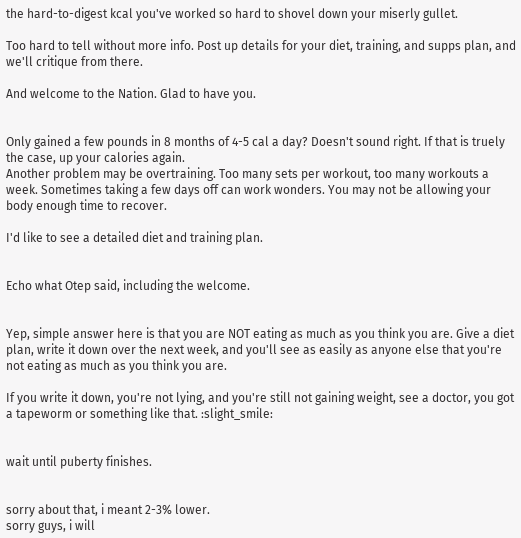the hard-to-digest kcal you've worked so hard to shovel down your miserly gullet.

Too hard to tell without more info. Post up details for your diet, training, and supps plan, and we'll critique from there.

And welcome to the Nation. Glad to have you.


Only gained a few pounds in 8 months of 4-5 cal a day? Doesn't sound right. If that is truely the case, up your calories again.
Another problem may be overtraining. Too many sets per workout, too many workouts a week. Sometimes taking a few days off can work wonders. You may not be allowing your body enough time to recover.

I'd like to see a detailed diet and training plan.


Echo what Otep said, including the welcome.


Yep, simple answer here is that you are NOT eating as much as you think you are. Give a diet plan, write it down over the next week, and you'll see as easily as anyone else that you're not eating as much as you think you are.

If you write it down, you're not lying, and you're still not gaining weight, see a doctor, you got a tapeworm or something like that. :slight_smile:


wait until puberty finishes.


sorry about that, i meant 2-3% lower.
sorry guys, i will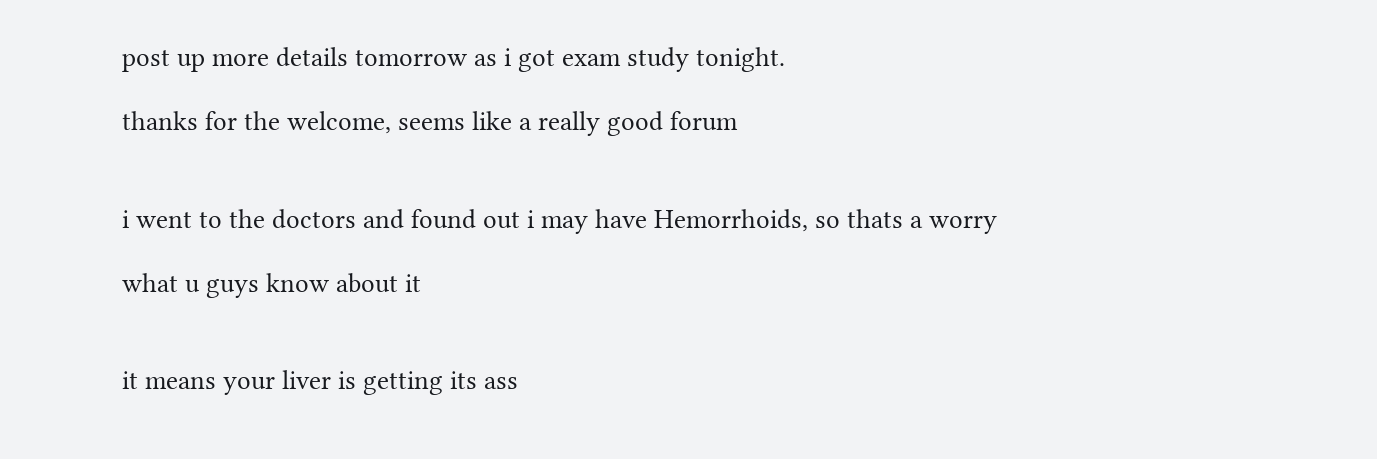post up more details tomorrow as i got exam study tonight.

thanks for the welcome, seems like a really good forum


i went to the doctors and found out i may have Hemorrhoids, so thats a worry

what u guys know about it


it means your liver is getting its ass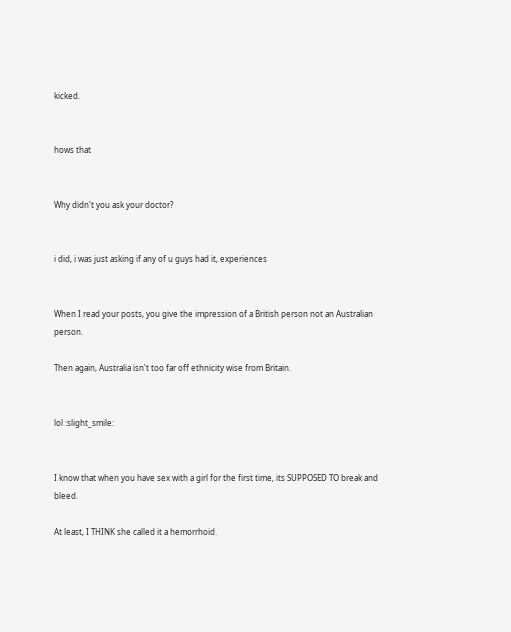kicked.


hows that


Why didn't you ask your doctor?


i did, i was just asking if any of u guys had it, experiences


When I read your posts, you give the impression of a British person not an Australian person.

Then again, Australia isn't too far off ethnicity wise from Britain.


lol :slight_smile:


I know that when you have sex with a girl for the first time, its SUPPOSED TO break and bleed.

At least, I THINK she called it a hemorrhoid.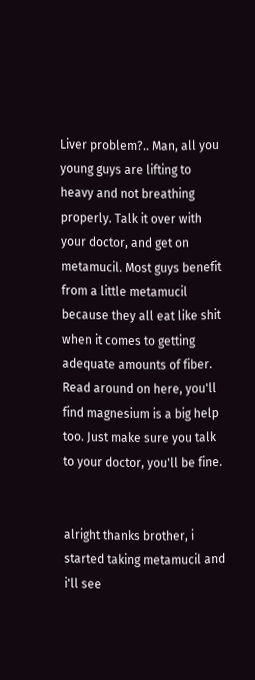Liver problem?.. Man, all you young guys are lifting to heavy and not breathing properly. Talk it over with your doctor, and get on metamucil. Most guys benefit from a little metamucil because they all eat like shit when it comes to getting adequate amounts of fiber. Read around on here, you'll find magnesium is a big help too. Just make sure you talk to your doctor, you'll be fine.


alright thanks brother, i started taking metamucil and i'll see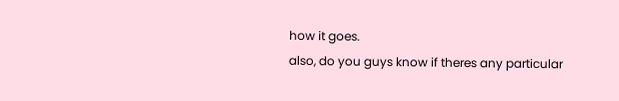how it goes.
also, do you guys know if theres any particular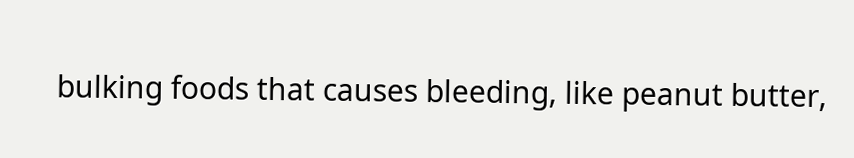bulking foods that causes bleeding, like peanut butter,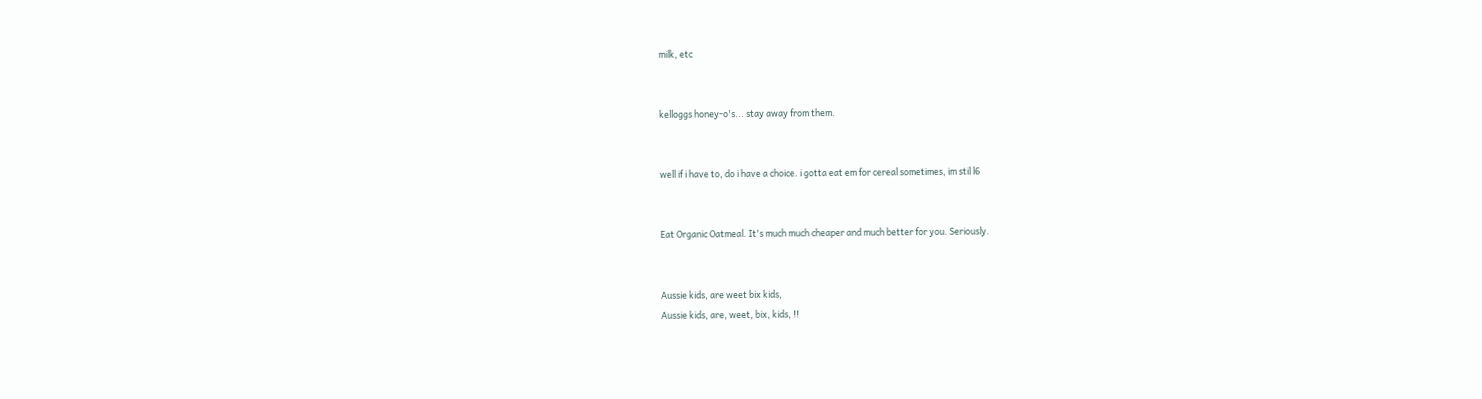milk, etc


kelloggs honey-o's... stay away from them.


well if i have to, do i have a choice. i gotta eat em for cereal sometimes, im stil l6


Eat Organic Oatmeal. It's much much cheaper and much better for you. Seriously.


Aussie kids, are weet bix kids,
Aussie kids, are, weet, bix, kids, !!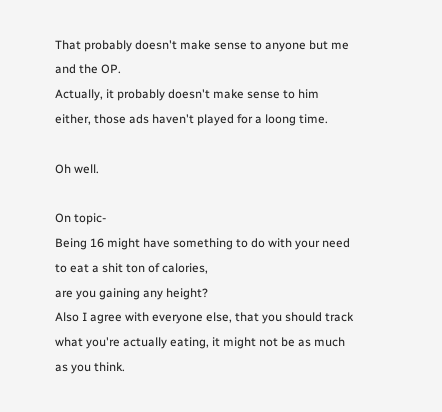That probably doesn't make sense to anyone but me and the OP.
Actually, it probably doesn't make sense to him either, those ads haven't played for a loong time.

Oh well.

On topic-
Being 16 might have something to do with your need to eat a shit ton of calories,
are you gaining any height?
Also I agree with everyone else, that you should track what you're actually eating, it might not be as much as you think.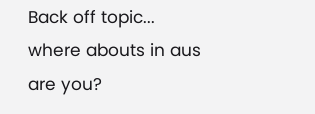Back off topic...
where abouts in aus are you?